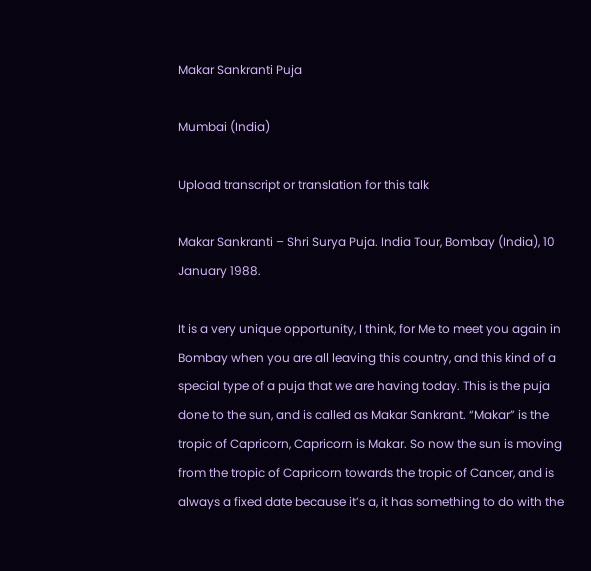Makar Sankranti Puja

Mumbai (India)

Upload transcript or translation for this talk

Makar Sankranti – Shri Surya Puja. India Tour, Bombay (India), 10 January 1988.

It is a very unique opportunity, I think, for Me to meet you again in Bombay when you are all leaving this country, and this kind of a special type of a puja that we are having today. This is the puja done to the sun, and is called as Makar Sankrant. “Makar” is the tropic of Capricorn, Capricorn is Makar. So now the sun is moving from the tropic of Capricorn towards the tropic of Cancer, and is always a fixed date because it’s a, it has something to do with the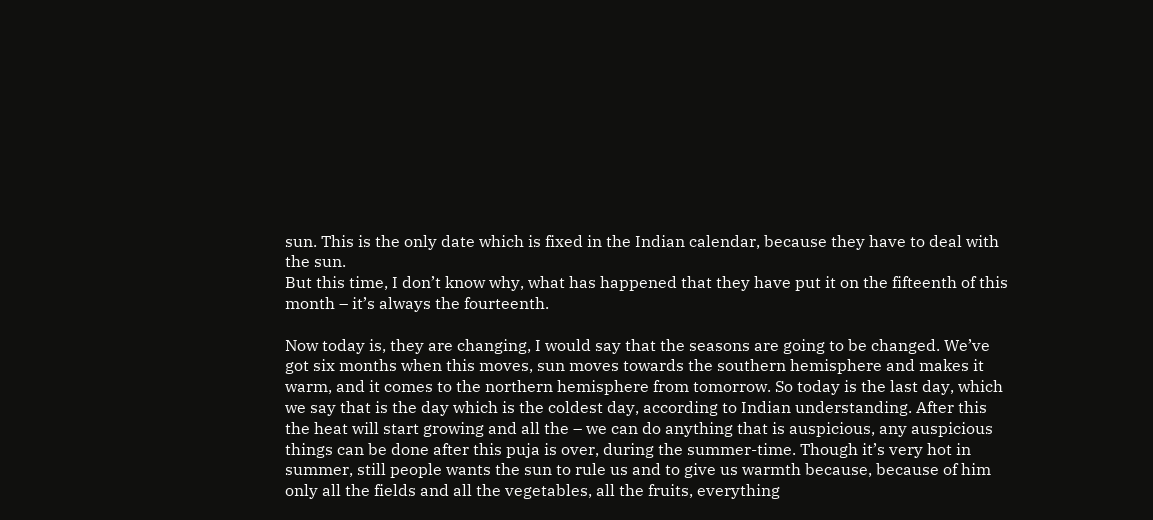sun. This is the only date which is fixed in the Indian calendar, because they have to deal with the sun.
But this time, I don’t know why, what has happened that they have put it on the fifteenth of this month – it’s always the fourteenth.

Now today is, they are changing, I would say that the seasons are going to be changed. We’ve got six months when this moves, sun moves towards the southern hemisphere and makes it warm, and it comes to the northern hemisphere from tomorrow. So today is the last day, which we say that is the day which is the coldest day, according to Indian understanding. After this the heat will start growing and all the – we can do anything that is auspicious, any auspicious things can be done after this puja is over, during the summer-time. Though it’s very hot in summer, still people wants the sun to rule us and to give us warmth because, because of him only all the fields and all the vegetables, all the fruits, everything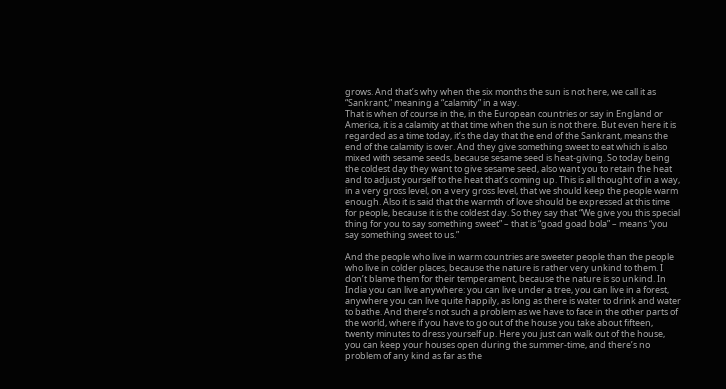grows. And that’s why when the six months the sun is not here, we call it as “Sankrant,” meaning a “calamity” in a way.
That is when of course in the, in the European countries or say in England or America, it is a calamity at that time when the sun is not there. But even here it is regarded as a time today, it’s the day that the end of the Sankrant, means the end of the calamity is over. And they give something sweet to eat which is also mixed with sesame seeds, because sesame seed is heat-giving. So today being the coldest day they want to give sesame seed, also want you to retain the heat and to adjust yourself to the heat that’s coming up. This is all thought of in a way, in a very gross level, on a very gross level, that we should keep the people warm enough. Also it is said that the warmth of love should be expressed at this time for people, because it is the coldest day. So they say that “We give you this special thing for you to say something sweet” – that is “goad goad bola” – means “you say something sweet to us.”

And the people who live in warm countries are sweeter people than the people who live in colder places, because the nature is rather very unkind to them. I don’t blame them for their temperament, because the nature is so unkind. In India you can live anywhere: you can live under a tree, you can live in a forest, anywhere you can live quite happily, as long as there is water to drink and water to bathe. And there’s not such a problem as we have to face in the other parts of the world, where if you have to go out of the house you take about fifteen, twenty minutes to dress yourself up. Here you just can walk out of the house, you can keep your houses open during the summer-time, and there’s no problem of any kind as far as the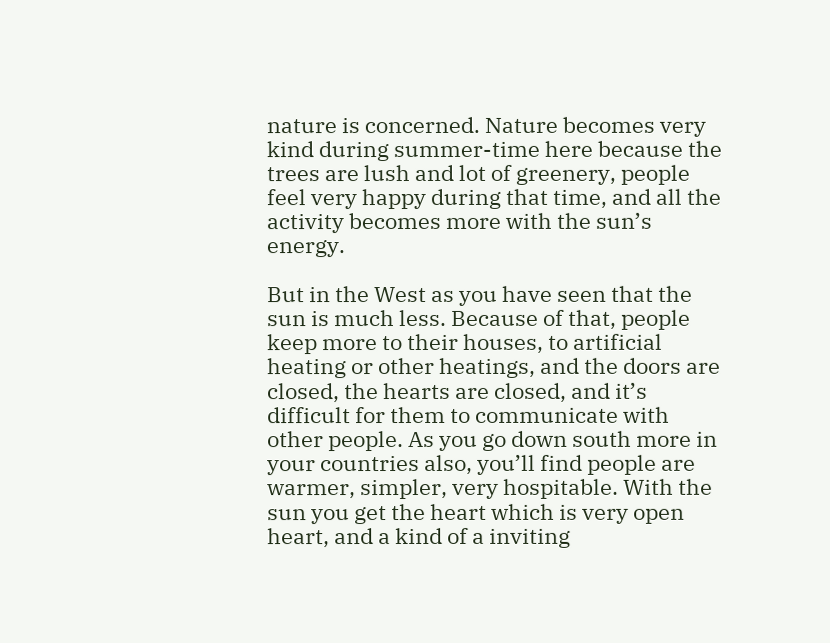nature is concerned. Nature becomes very kind during summer-time here because the trees are lush and lot of greenery, people feel very happy during that time, and all the activity becomes more with the sun’s energy.

But in the West as you have seen that the sun is much less. Because of that, people keep more to their houses, to artificial heating or other heatings, and the doors are closed, the hearts are closed, and it’s difficult for them to communicate with other people. As you go down south more in your countries also, you’ll find people are warmer, simpler, very hospitable. With the sun you get the heart which is very open heart, and a kind of a inviting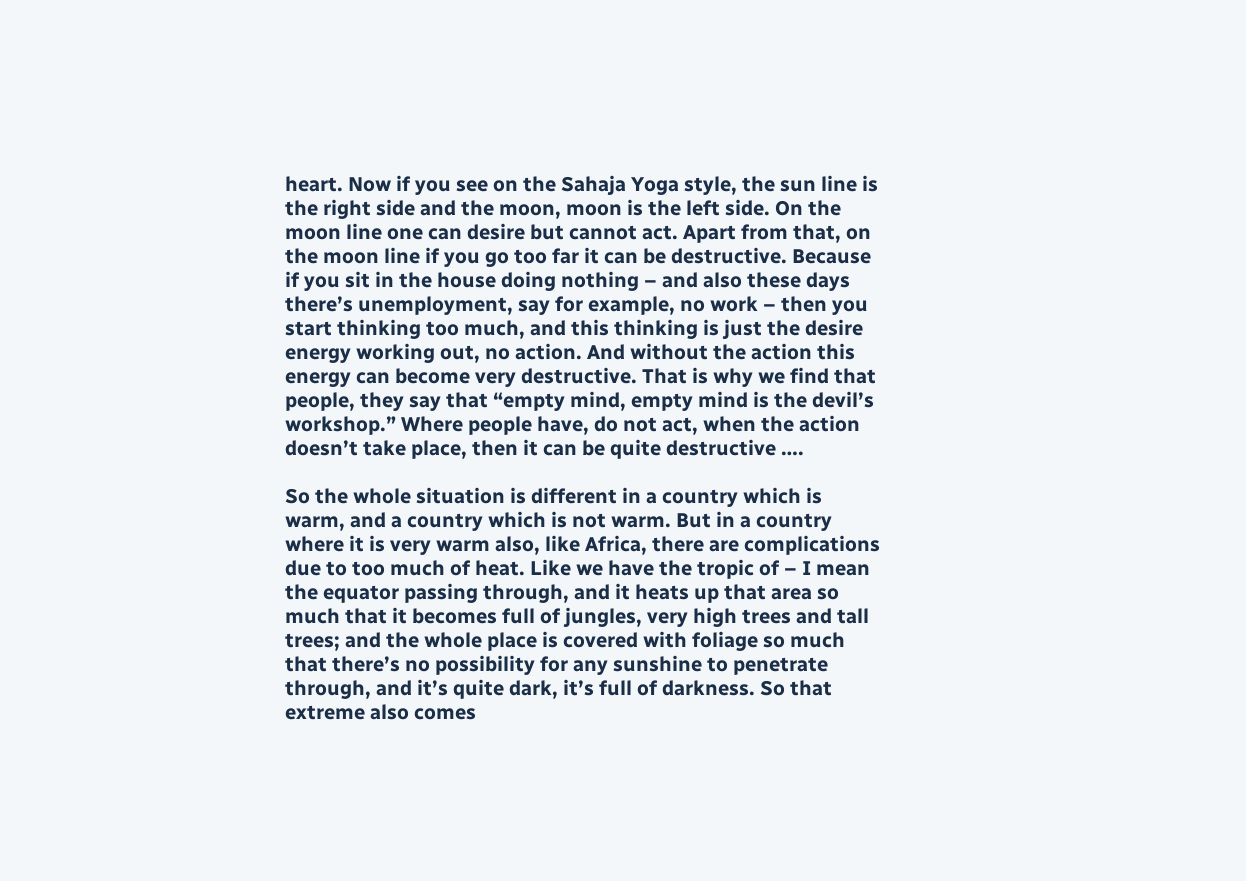heart. Now if you see on the Sahaja Yoga style, the sun line is the right side and the moon, moon is the left side. On the moon line one can desire but cannot act. Apart from that, on the moon line if you go too far it can be destructive. Because if you sit in the house doing nothing – and also these days there’s unemployment, say for example, no work – then you start thinking too much, and this thinking is just the desire energy working out, no action. And without the action this energy can become very destructive. That is why we find that people, they say that “empty mind, empty mind is the devil’s workshop.” Where people have, do not act, when the action doesn’t take place, then it can be quite destructive ….

So the whole situation is different in a country which is warm, and a country which is not warm. But in a country where it is very warm also, like Africa, there are complications due to too much of heat. Like we have the tropic of – I mean the equator passing through, and it heats up that area so much that it becomes full of jungles, very high trees and tall trees; and the whole place is covered with foliage so much that there’s no possibility for any sunshine to penetrate through, and it’s quite dark, it’s full of darkness. So that extreme also comes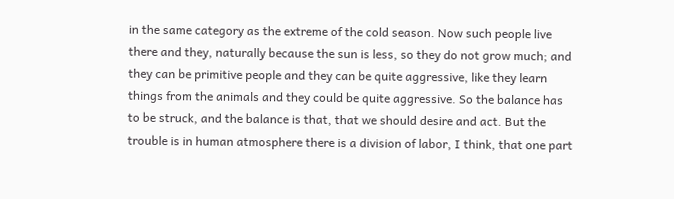in the same category as the extreme of the cold season. Now such people live there and they, naturally because the sun is less, so they do not grow much; and they can be primitive people and they can be quite aggressive, like they learn things from the animals and they could be quite aggressive. So the balance has to be struck, and the balance is that, that we should desire and act. But the trouble is in human atmosphere there is a division of labor, I think, that one part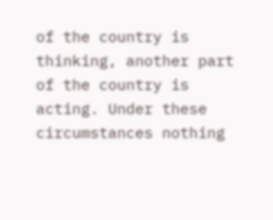of the country is thinking, another part of the country is acting. Under these circumstances nothing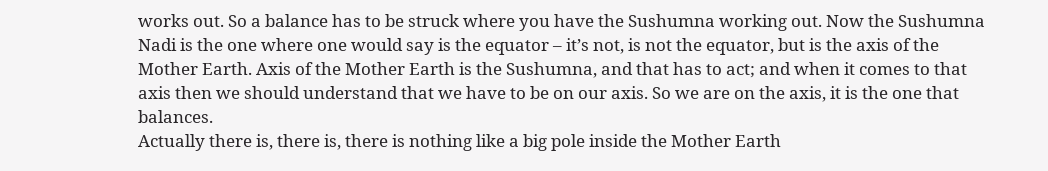works out. So a balance has to be struck where you have the Sushumna working out. Now the Sushumna Nadi is the one where one would say is the equator – it’s not, is not the equator, but is the axis of the Mother Earth. Axis of the Mother Earth is the Sushumna, and that has to act; and when it comes to that axis then we should understand that we have to be on our axis. So we are on the axis, it is the one that balances.
Actually there is, there is, there is nothing like a big pole inside the Mother Earth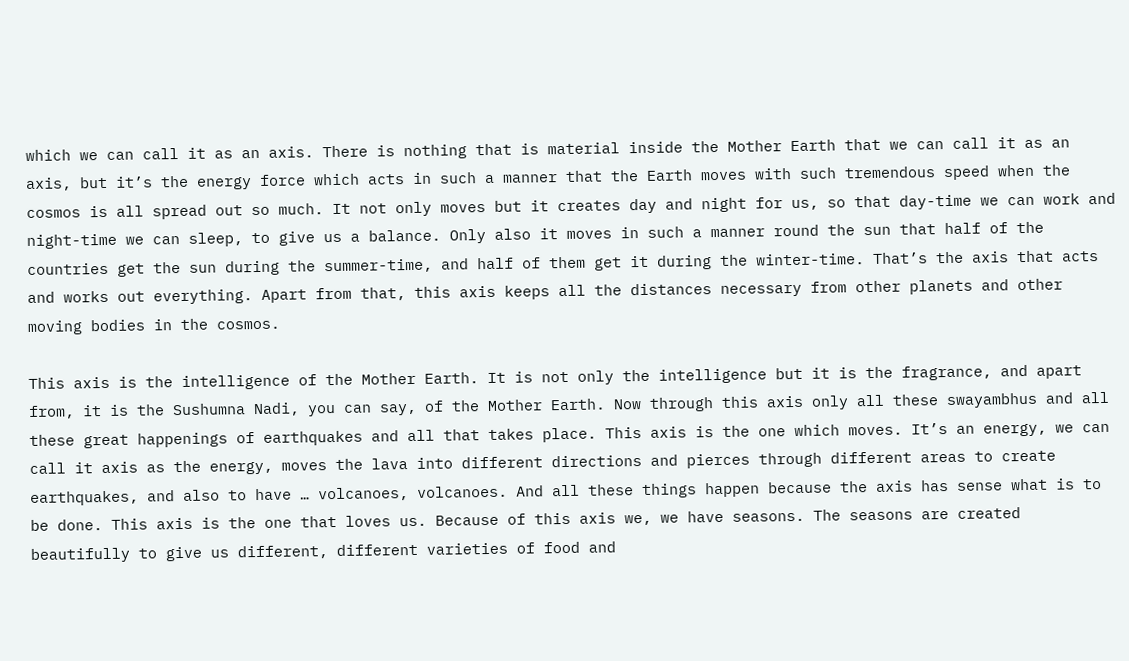which we can call it as an axis. There is nothing that is material inside the Mother Earth that we can call it as an axis, but it’s the energy force which acts in such a manner that the Earth moves with such tremendous speed when the cosmos is all spread out so much. It not only moves but it creates day and night for us, so that day-time we can work and night-time we can sleep, to give us a balance. Only also it moves in such a manner round the sun that half of the countries get the sun during the summer-time, and half of them get it during the winter-time. That’s the axis that acts and works out everything. Apart from that, this axis keeps all the distances necessary from other planets and other moving bodies in the cosmos.

This axis is the intelligence of the Mother Earth. It is not only the intelligence but it is the fragrance, and apart from, it is the Sushumna Nadi, you can say, of the Mother Earth. Now through this axis only all these swayambhus and all these great happenings of earthquakes and all that takes place. This axis is the one which moves. It’s an energy, we can call it axis as the energy, moves the lava into different directions and pierces through different areas to create earthquakes, and also to have … volcanoes, volcanoes. And all these things happen because the axis has sense what is to be done. This axis is the one that loves us. Because of this axis we, we have seasons. The seasons are created beautifully to give us different, different varieties of food and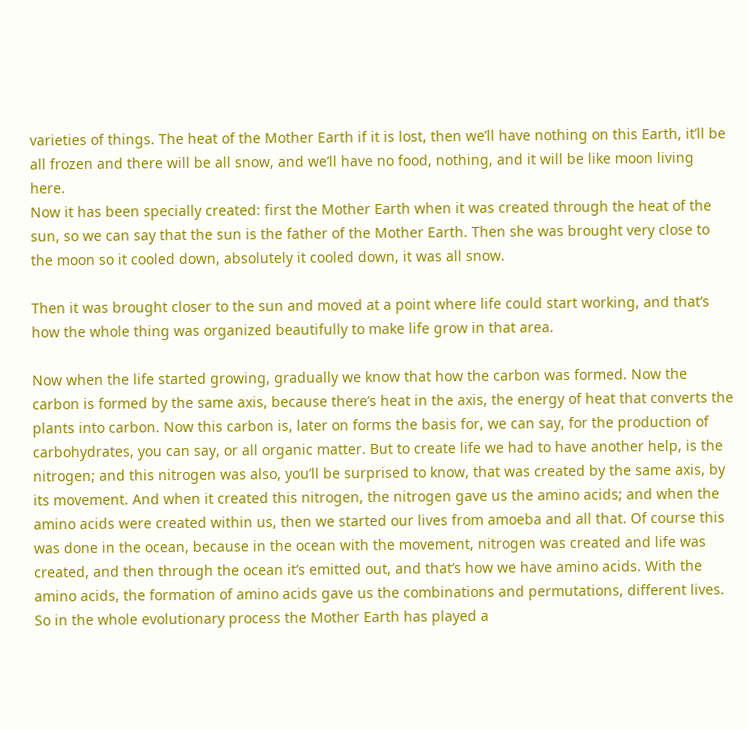varieties of things. The heat of the Mother Earth if it is lost, then we’ll have nothing on this Earth, it’ll be all frozen and there will be all snow, and we’ll have no food, nothing, and it will be like moon living here.
Now it has been specially created: first the Mother Earth when it was created through the heat of the sun, so we can say that the sun is the father of the Mother Earth. Then she was brought very close to the moon so it cooled down, absolutely it cooled down, it was all snow.

Then it was brought closer to the sun and moved at a point where life could start working, and that’s how the whole thing was organized beautifully to make life grow in that area.

Now when the life started growing, gradually we know that how the carbon was formed. Now the carbon is formed by the same axis, because there’s heat in the axis, the energy of heat that converts the plants into carbon. Now this carbon is, later on forms the basis for, we can say, for the production of carbohydrates, you can say, or all organic matter. But to create life we had to have another help, is the nitrogen; and this nitrogen was also, you’ll be surprised to know, that was created by the same axis, by its movement. And when it created this nitrogen, the nitrogen gave us the amino acids; and when the amino acids were created within us, then we started our lives from amoeba and all that. Of course this was done in the ocean, because in the ocean with the movement, nitrogen was created and life was created, and then through the ocean it’s emitted out, and that’s how we have amino acids. With the amino acids, the formation of amino acids gave us the combinations and permutations, different lives. So in the whole evolutionary process the Mother Earth has played a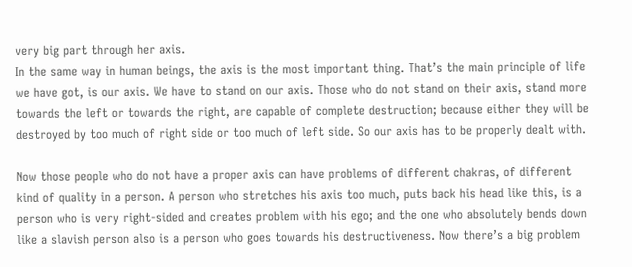very big part through her axis.
In the same way in human beings, the axis is the most important thing. That’s the main principle of life we have got, is our axis. We have to stand on our axis. Those who do not stand on their axis, stand more towards the left or towards the right, are capable of complete destruction; because either they will be destroyed by too much of right side or too much of left side. So our axis has to be properly dealt with.

Now those people who do not have a proper axis can have problems of different chakras, of different kind of quality in a person. A person who stretches his axis too much, puts back his head like this, is a person who is very right-sided and creates problem with his ego; and the one who absolutely bends down like a slavish person also is a person who goes towards his destructiveness. Now there’s a big problem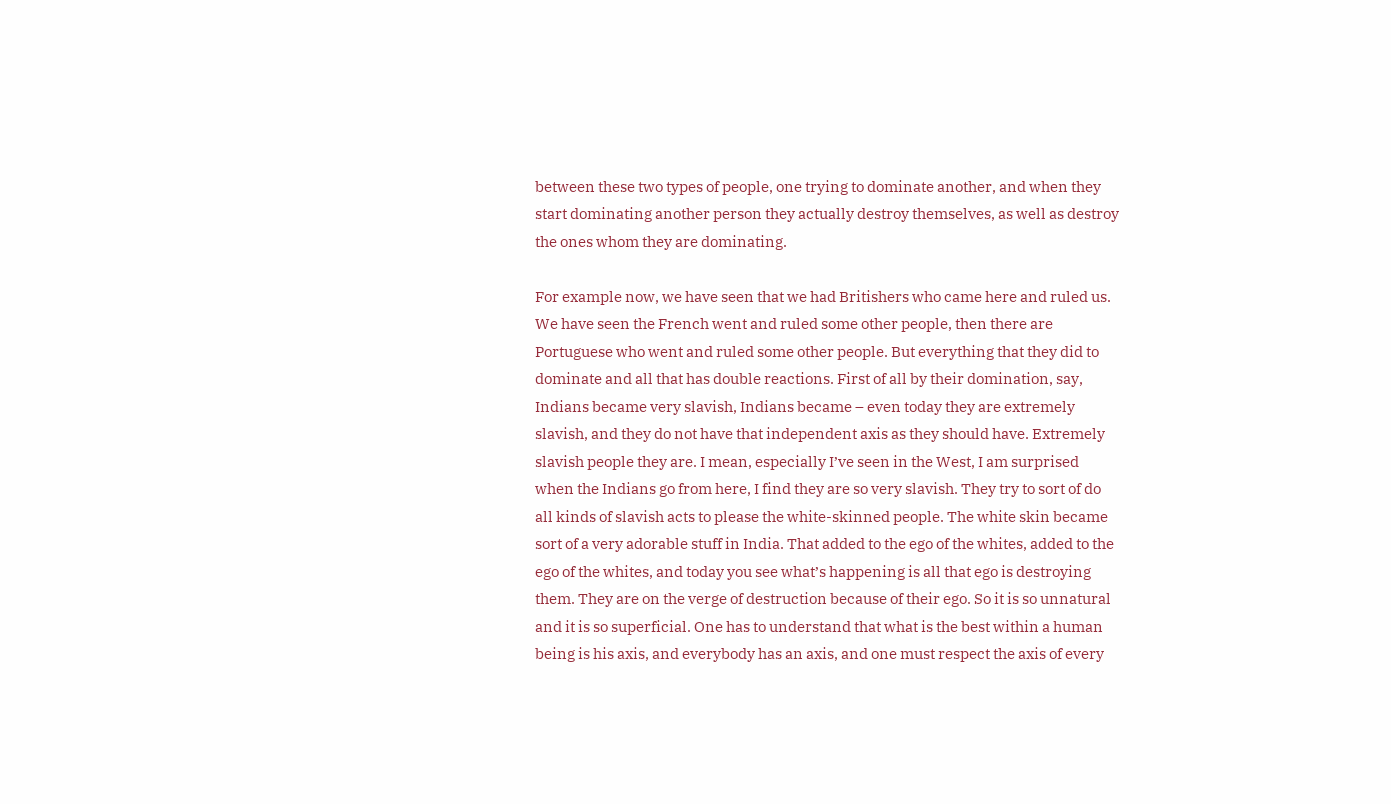between these two types of people, one trying to dominate another, and when they start dominating another person they actually destroy themselves, as well as destroy the ones whom they are dominating.

For example now, we have seen that we had Britishers who came here and ruled us. We have seen the French went and ruled some other people, then there are Portuguese who went and ruled some other people. But everything that they did to dominate and all that has double reactions. First of all by their domination, say, Indians became very slavish, Indians became – even today they are extremely slavish, and they do not have that independent axis as they should have. Extremely slavish people they are. I mean, especially I’ve seen in the West, I am surprised when the Indians go from here, I find they are so very slavish. They try to sort of do all kinds of slavish acts to please the white-skinned people. The white skin became sort of a very adorable stuff in India. That added to the ego of the whites, added to the ego of the whites, and today you see what’s happening is all that ego is destroying them. They are on the verge of destruction because of their ego. So it is so unnatural and it is so superficial. One has to understand that what is the best within a human being is his axis, and everybody has an axis, and one must respect the axis of every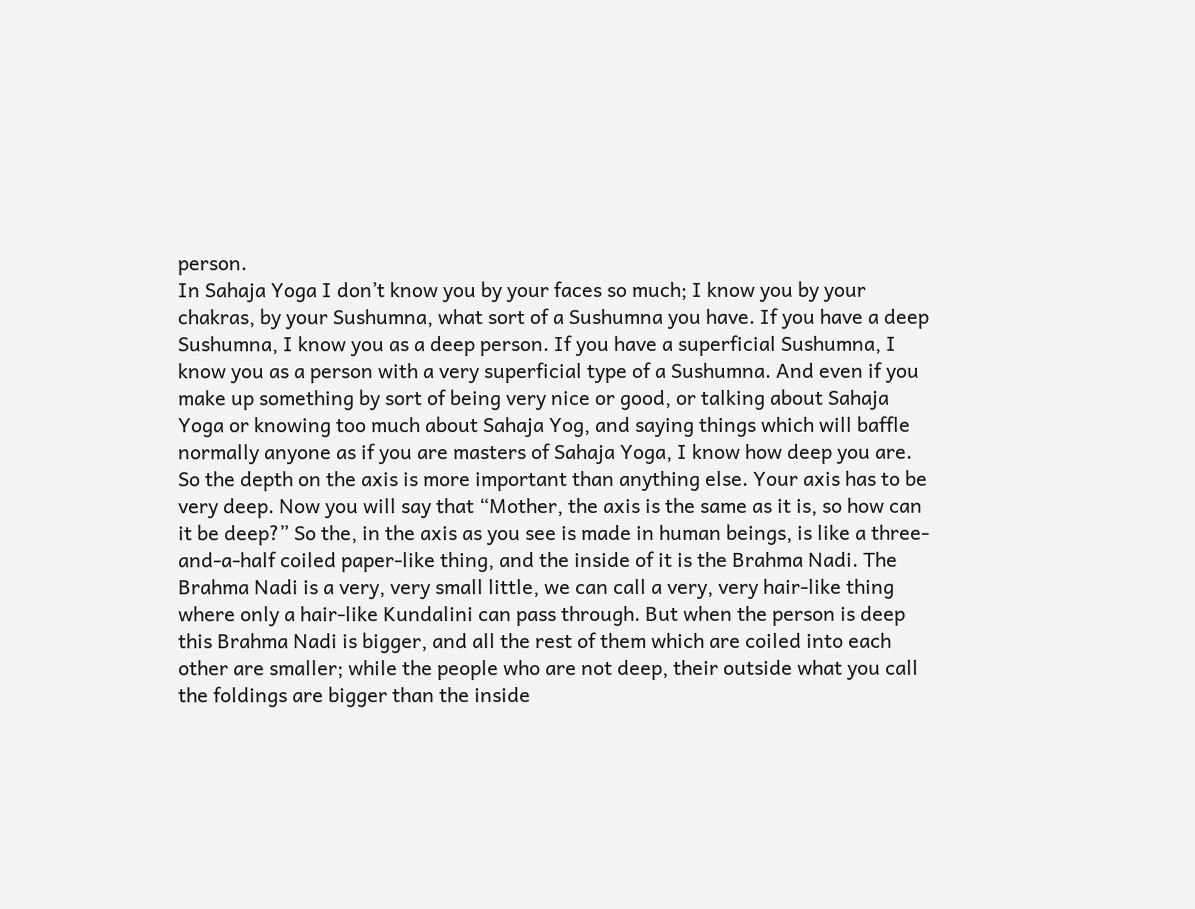person.
In Sahaja Yoga I don’t know you by your faces so much; I know you by your chakras, by your Sushumna, what sort of a Sushumna you have. If you have a deep Sushumna, I know you as a deep person. If you have a superficial Sushumna, I know you as a person with a very superficial type of a Sushumna. And even if you make up something by sort of being very nice or good, or talking about Sahaja Yoga or knowing too much about Sahaja Yog, and saying things which will baffle normally anyone as if you are masters of Sahaja Yoga, I know how deep you are.
So the depth on the axis is more important than anything else. Your axis has to be very deep. Now you will say that “Mother, the axis is the same as it is, so how can it be deep?” So the, in the axis as you see is made in human beings, is like a three-and-a-half coiled paper-like thing, and the inside of it is the Brahma Nadi. The Brahma Nadi is a very, very small little, we can call a very, very hair-like thing where only a hair-like Kundalini can pass through. But when the person is deep this Brahma Nadi is bigger, and all the rest of them which are coiled into each other are smaller; while the people who are not deep, their outside what you call the foldings are bigger than the inside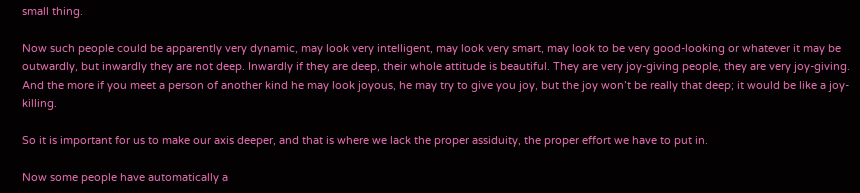small thing.

Now such people could be apparently very dynamic, may look very intelligent, may look very smart, may look to be very good-looking or whatever it may be outwardly, but inwardly they are not deep. Inwardly if they are deep, their whole attitude is beautiful. They are very joy-giving people, they are very joy-giving. And the more if you meet a person of another kind he may look joyous, he may try to give you joy, but the joy won’t be really that deep; it would be like a joy-killing.

So it is important for us to make our axis deeper, and that is where we lack the proper assiduity, the proper effort we have to put in.

Now some people have automatically a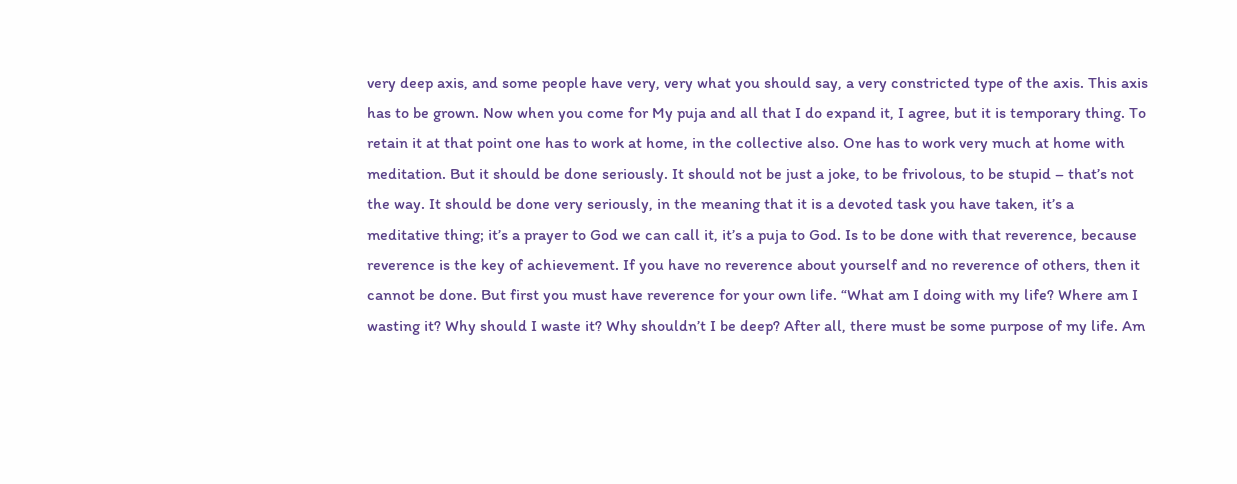very deep axis, and some people have very, very what you should say, a very constricted type of the axis. This axis has to be grown. Now when you come for My puja and all that I do expand it, I agree, but it is temporary thing. To retain it at that point one has to work at home, in the collective also. One has to work very much at home with meditation. But it should be done seriously. It should not be just a joke, to be frivolous, to be stupid – that’s not the way. It should be done very seriously, in the meaning that it is a devoted task you have taken, it’s a meditative thing; it’s a prayer to God we can call it, it’s a puja to God. Is to be done with that reverence, because reverence is the key of achievement. If you have no reverence about yourself and no reverence of others, then it cannot be done. But first you must have reverence for your own life. “What am I doing with my life? Where am I wasting it? Why should I waste it? Why shouldn’t I be deep? After all, there must be some purpose of my life. Am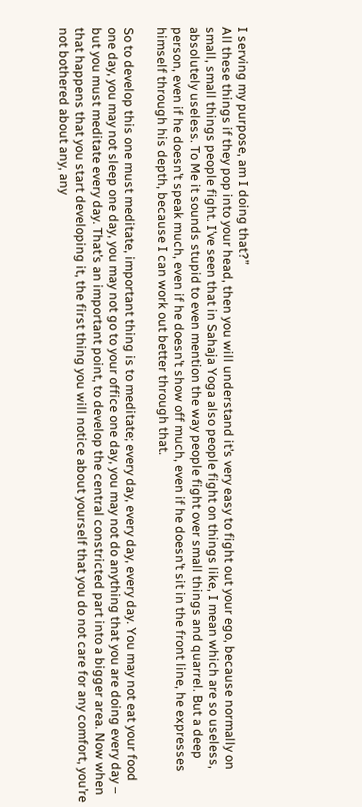I serving my purpose, am I doing that?”
All these things if they pop into your head, then you will understand it’s very easy to fight out your ego, because normally on small, small things people fight. I’ve seen that in Sahaja Yoga also people fight on things like, I mean which are so useless, absolutely useless. To Me it sounds stupid to even mention the way people fight over small things and quarrel. But a deep person, even if he doesn’t speak much, even if he doesn’t show off much, even if he doesn’t sit in the front line, he expresses himself through his depth, because I can work out better through that.

So to develop this one must meditate, important thing is to meditate; every day, every day, every day. You may not eat your food one day, you may not sleep one day, you may not go to your office one day, you may not do anything that you are doing every day – but you must meditate every day. That’s an important point, to develop the central constricted part into a bigger area. Now when that happens that you start developing it, the first thing you will notice about yourself that you do not care for any comfort, you’re not bothered about any, any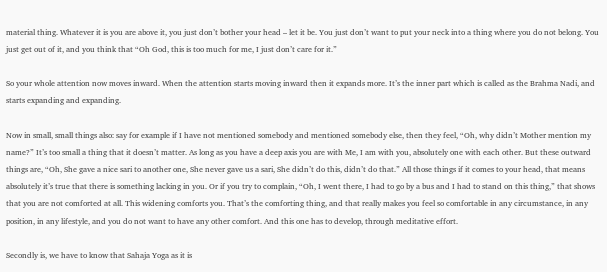material thing. Whatever it is you are above it, you just don’t bother your head – let it be. You just don’t want to put your neck into a thing where you do not belong. You just get out of it, and you think that “Oh God, this is too much for me, I just don’t care for it.”

So your whole attention now moves inward. When the attention starts moving inward then it expands more. It’s the inner part which is called as the Brahma Nadi, and starts expanding and expanding.

Now in small, small things also: say for example if I have not mentioned somebody and mentioned somebody else, then they feel, “Oh, why didn’t Mother mention my name?” It’s too small a thing that it doesn’t matter. As long as you have a deep axis you are with Me, I am with you, absolutely one with each other. But these outward things are, “Oh, She gave a nice sari to another one, She never gave us a sari, She didn’t do this, didn’t do that.” All those things if it comes to your head, that means absolutely it’s true that there is something lacking in you. Or if you try to complain, “Oh, I went there, I had to go by a bus and I had to stand on this thing,” that shows that you are not comforted at all. This widening comforts you. That’s the comforting thing, and that really makes you feel so comfortable in any circumstance, in any position, in any lifestyle, and you do not want to have any other comfort. And this one has to develop, through meditative effort.

Secondly is, we have to know that Sahaja Yoga as it is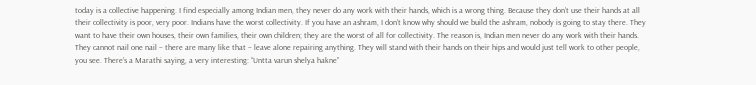today is a collective happening. I find especially among Indian men, they never do any work with their hands, which is a wrong thing. Because they don’t use their hands at all their collectivity is poor, very poor. Indians have the worst collectivity. If you have an ashram, I don’t know why should we build the ashram, nobody is going to stay there. They want to have their own houses, their own families, their own children; they are the worst of all for collectivity. The reason is, Indian men never do any work with their hands. They cannot nail one nail – there are many like that – leave alone repairing anything. They will stand with their hands on their hips and would just tell work to other people, you see. There’s a Marathi saying, a very interesting: “Untta varun shelya hakne”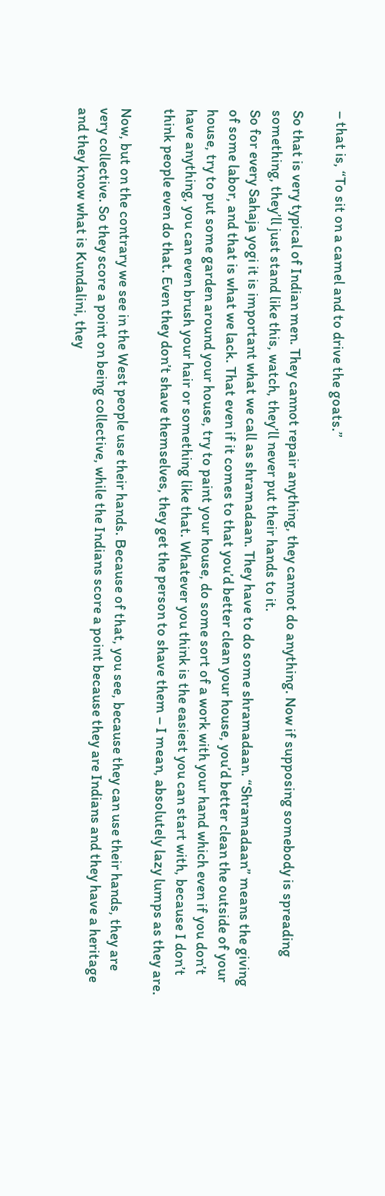– that is, “To sit on a camel and to drive the goats.”

So that is very typical of Indian men. They cannot repair anything, they cannot do anything. Now if supposing somebody is spreading something, they’ll just stand like this, watch, they’ll never put their hands to it.
So for every Sahaja yogi it is important what we call as shramadaan. They have to do some shramadaan. “Shramadaan” means the giving of some labor, and that is what we lack. That even if it comes to that you’d better clean your house, you’d better clean the outside of your house, try to put some garden around your house, try to paint your house, do some sort of a work with your hand which even if you don’t have anything, you can even brush your hair or something like that. Whatever you think is the easiest you can start with, because I don’t think people even do that. Even they don’t shave themselves, they get the person to shave them – I mean, absolutely lazy lumps as they are.

Now, but on the contrary we see in the West people use their hands. Because of that, you see, because they can use their hands, they are very collective. So they score a point on being collective, while the Indians score a point because they are Indians and they have a heritage and they know what is Kundalini, they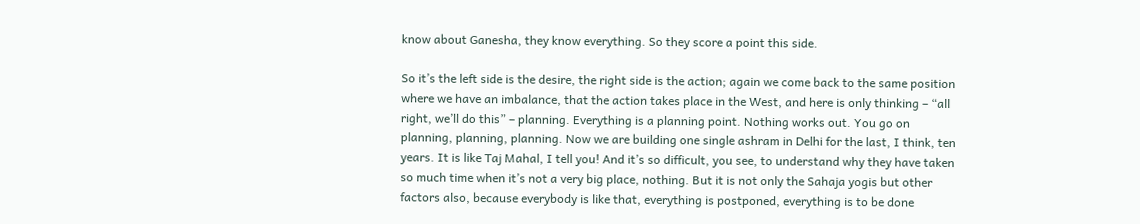know about Ganesha, they know everything. So they score a point this side.

So it’s the left side is the desire, the right side is the action; again we come back to the same position where we have an imbalance, that the action takes place in the West, and here is only thinking – “all right, we’ll do this” – planning. Everything is a planning point. Nothing works out. You go on planning, planning, planning. Now we are building one single ashram in Delhi for the last, I think, ten years. It is like Taj Mahal, I tell you! And it’s so difficult, you see, to understand why they have taken so much time when it’s not a very big place, nothing. But it is not only the Sahaja yogis but other factors also, because everybody is like that, everything is postponed, everything is to be done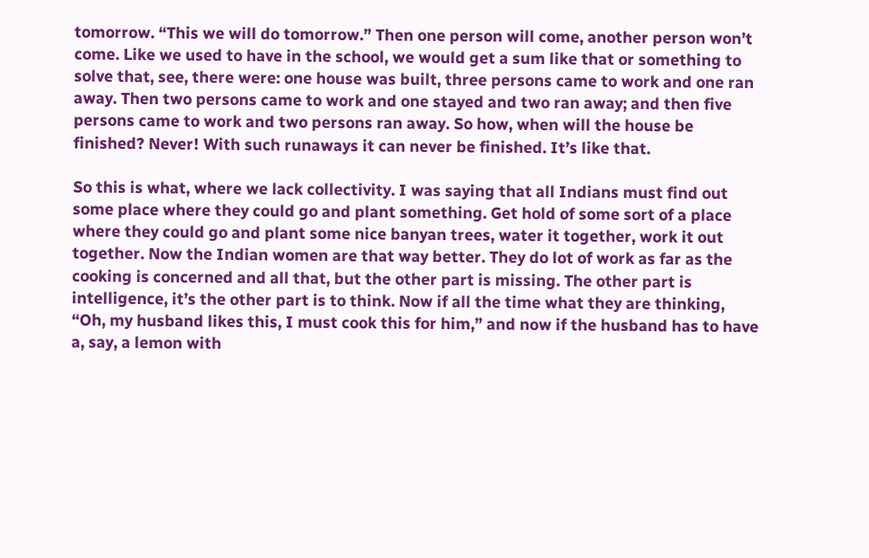tomorrow. “This we will do tomorrow.” Then one person will come, another person won’t come. Like we used to have in the school, we would get a sum like that or something to solve that, see, there were: one house was built, three persons came to work and one ran away. Then two persons came to work and one stayed and two ran away; and then five persons came to work and two persons ran away. So how, when will the house be finished? Never! With such runaways it can never be finished. It’s like that.

So this is what, where we lack collectivity. I was saying that all Indians must find out some place where they could go and plant something. Get hold of some sort of a place where they could go and plant some nice banyan trees, water it together, work it out together. Now the Indian women are that way better. They do lot of work as far as the cooking is concerned and all that, but the other part is missing. The other part is intelligence, it’s the other part is to think. Now if all the time what they are thinking, “Oh, my husband likes this, I must cook this for him,” and now if the husband has to have a, say, a lemon with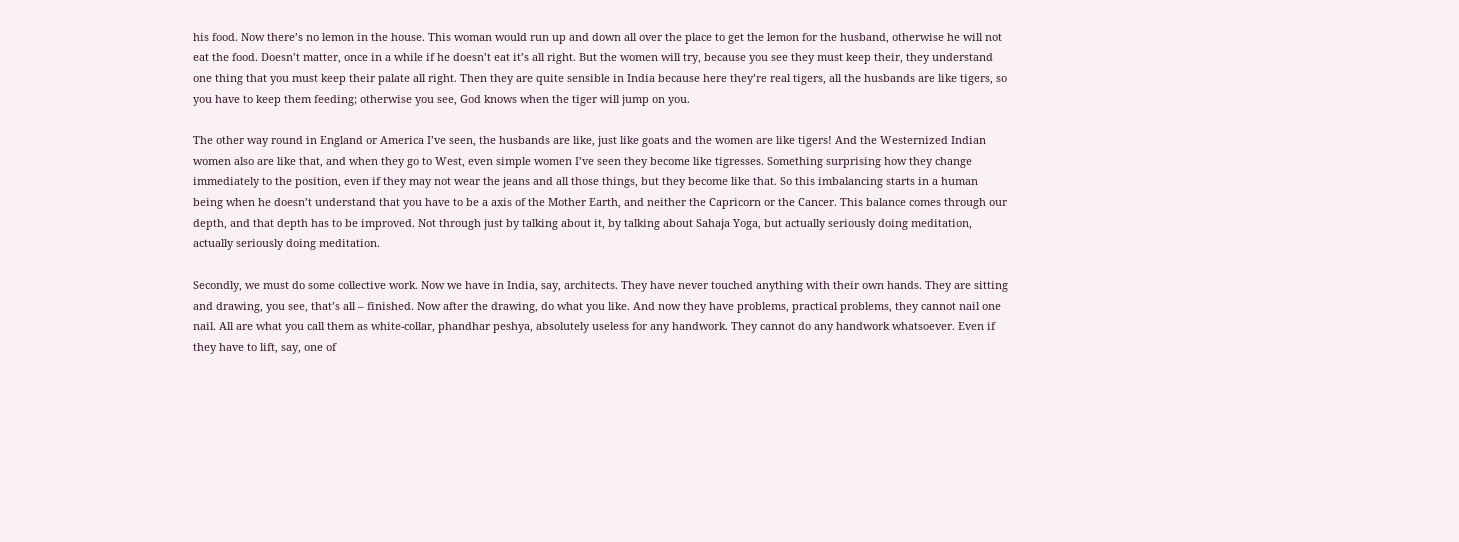his food. Now there’s no lemon in the house. This woman would run up and down all over the place to get the lemon for the husband, otherwise he will not eat the food. Doesn’t matter, once in a while if he doesn’t eat it’s all right. But the women will try, because you see they must keep their, they understand one thing that you must keep their palate all right. Then they are quite sensible in India because here they’re real tigers, all the husbands are like tigers, so you have to keep them feeding; otherwise you see, God knows when the tiger will jump on you.

The other way round in England or America I’ve seen, the husbands are like, just like goats and the women are like tigers! And the Westernized Indian women also are like that, and when they go to West, even simple women I’ve seen they become like tigresses. Something surprising how they change immediately to the position, even if they may not wear the jeans and all those things, but they become like that. So this imbalancing starts in a human being when he doesn’t understand that you have to be a axis of the Mother Earth, and neither the Capricorn or the Cancer. This balance comes through our depth, and that depth has to be improved. Not through just by talking about it, by talking about Sahaja Yoga, but actually seriously doing meditation, actually seriously doing meditation.

Secondly, we must do some collective work. Now we have in India, say, architects. They have never touched anything with their own hands. They are sitting and drawing, you see, that’s all – finished. Now after the drawing, do what you like. And now they have problems, practical problems, they cannot nail one nail. All are what you call them as white-collar, phandhar peshya, absolutely useless for any handwork. They cannot do any handwork whatsoever. Even if they have to lift, say, one of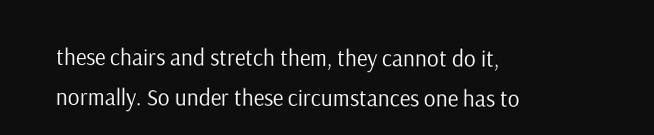these chairs and stretch them, they cannot do it, normally. So under these circumstances one has to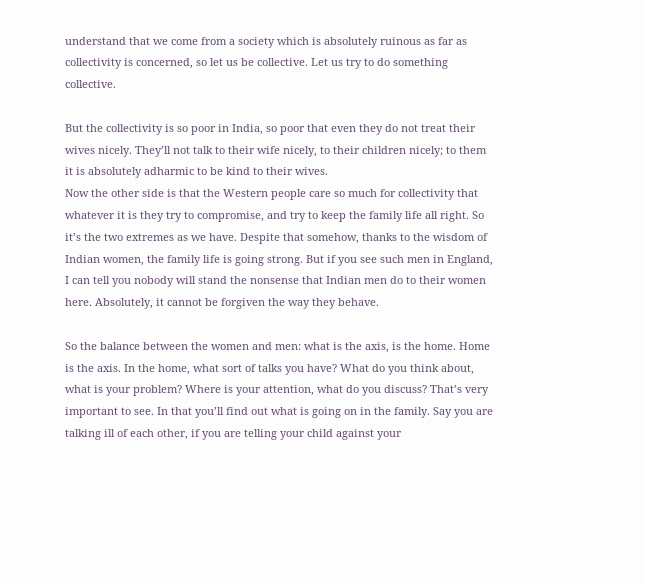understand that we come from a society which is absolutely ruinous as far as collectivity is concerned, so let us be collective. Let us try to do something collective.

But the collectivity is so poor in India, so poor that even they do not treat their wives nicely. They’ll not talk to their wife nicely, to their children nicely; to them it is absolutely adharmic to be kind to their wives.
Now the other side is that the Western people care so much for collectivity that whatever it is they try to compromise, and try to keep the family life all right. So it’s the two extremes as we have. Despite that somehow, thanks to the wisdom of Indian women, the family life is going strong. But if you see such men in England, I can tell you nobody will stand the nonsense that Indian men do to their women here. Absolutely, it cannot be forgiven the way they behave.

So the balance between the women and men: what is the axis, is the home. Home is the axis. In the home, what sort of talks you have? What do you think about, what is your problem? Where is your attention, what do you discuss? That’s very important to see. In that you’ll find out what is going on in the family. Say you are talking ill of each other, if you are telling your child against your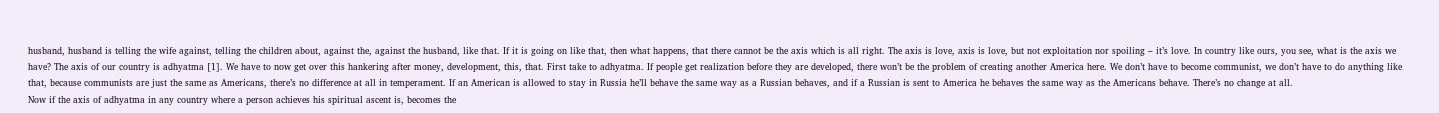husband, husband is telling the wife against, telling the children about, against the, against the husband, like that. If it is going on like that, then what happens, that there cannot be the axis which is all right. The axis is love, axis is love, but not exploitation nor spoiling – it’s love. In country like ours, you see, what is the axis we have? The axis of our country is adhyatma [1]. We have to now get over this hankering after money, development, this, that. First take to adhyatma. If people get realization before they are developed, there won’t be the problem of creating another America here. We don’t have to become communist, we don’t have to do anything like that, because communists are just the same as Americans, there’s no difference at all in temperament. If an American is allowed to stay in Russia he’ll behave the same way as a Russian behaves, and if a Russian is sent to America he behaves the same way as the Americans behave. There’s no change at all.
Now if the axis of adhyatma in any country where a person achieves his spiritual ascent is, becomes the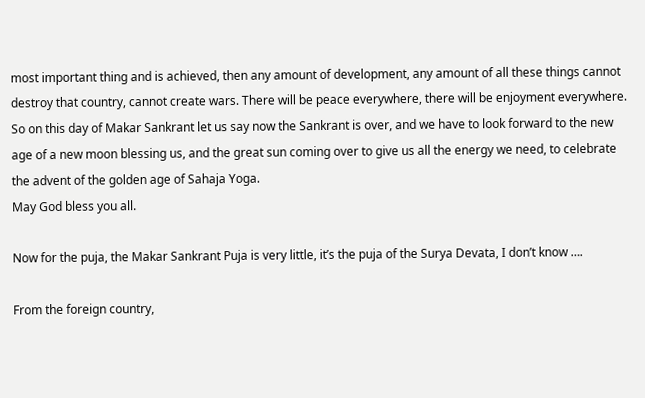most important thing and is achieved, then any amount of development, any amount of all these things cannot destroy that country, cannot create wars. There will be peace everywhere, there will be enjoyment everywhere. So on this day of Makar Sankrant let us say now the Sankrant is over, and we have to look forward to the new age of a new moon blessing us, and the great sun coming over to give us all the energy we need, to celebrate the advent of the golden age of Sahaja Yoga.
May God bless you all.

Now for the puja, the Makar Sankrant Puja is very little, it’s the puja of the Surya Devata, I don’t know ….

From the foreign country,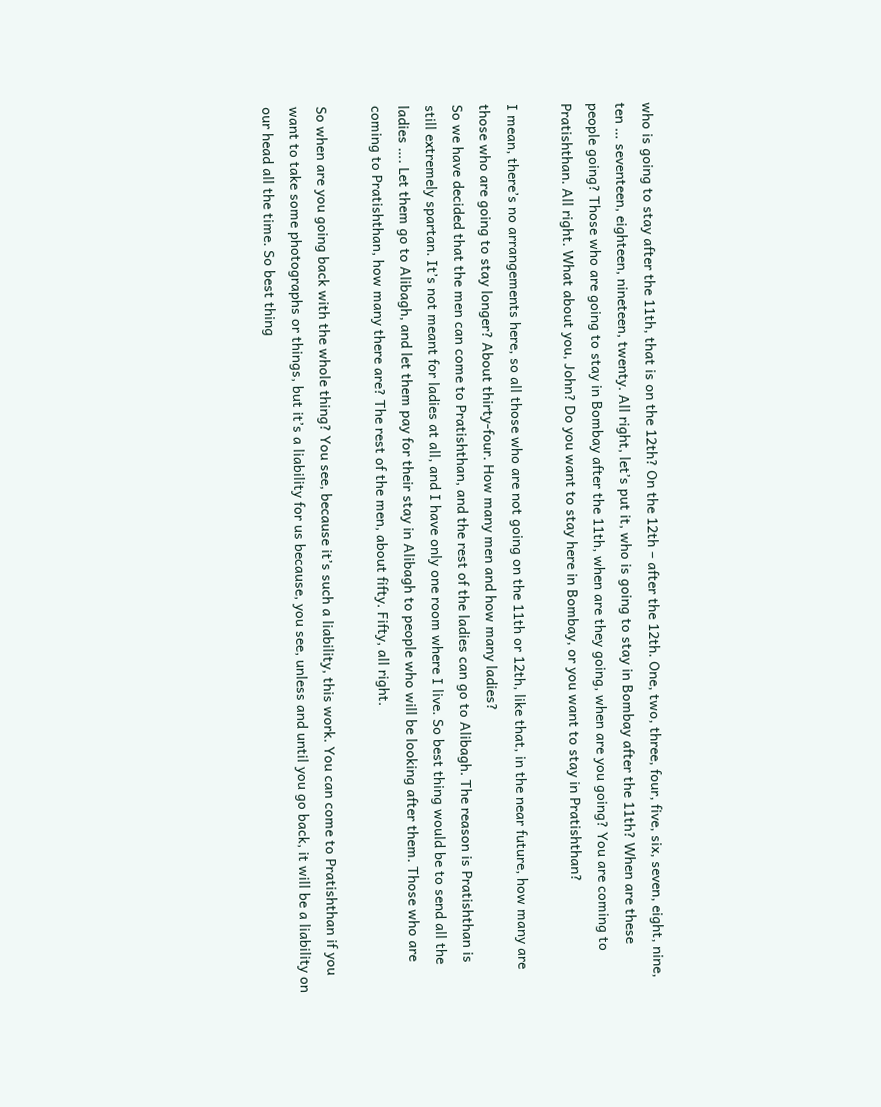who is going to stay after the 11th, that is on the 12th? On the 12th – after the 12th. One, two, three, four, five, six, seven, eight, nine, ten … seventeen, eighteen, nineteen, twenty. All right, let’s put it, who is going to stay in Bombay after the 11th? When are these people going? Those who are going to stay in Bombay after the 11th, when are they going, when are you going? You are coming to Pratishthan. All right. What about you, John? Do you want to stay here in Bombay, or you want to stay in Pratishthan?

I mean, there’s no arrangements here, so all those who are not going on the 11th or 12th, like that, in the near future, how many are those who are going to stay longer? About thirty-four. How many men and how many ladies?
So we have decided that the men can come to Pratishthan, and the rest of the ladies can go to Alibagh. The reason is Pratishthan is still extremely spartan. It’s not meant for ladies at all, and I have only one room where I live. So best thing would be to send all the ladies …. Let them go to Alibagh, and let them pay for their stay in Alibagh to people who will be looking after them. Those who are coming to Pratishthan, how many there are? The rest of the men, about fifty. Fifty, all right.

So when are you going back with the whole thing? You see, because it’s such a liability, this work. You can come to Pratishthan if you want to take some photographs or things, but it’s a liability for us because, you see, unless and until you go back, it will be a liability on our head all the time. So best thing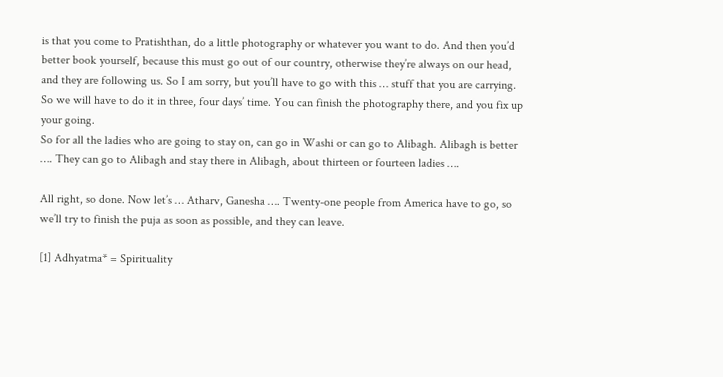is that you come to Pratishthan, do a little photography or whatever you want to do. And then you’d better book yourself, because this must go out of our country, otherwise they’re always on our head, and they are following us. So I am sorry, but you’ll have to go with this … stuff that you are carrying. So we will have to do it in three, four days’ time. You can finish the photography there, and you fix up your going.
So for all the ladies who are going to stay on, can go in Washi or can go to Alibagh. Alibagh is better …. They can go to Alibagh and stay there in Alibagh, about thirteen or fourteen ladies ….

All right, so done. Now let’s … Atharv, Ganesha …. Twenty-one people from America have to go, so we’ll try to finish the puja as soon as possible, and they can leave.

[1] Adhyatma* = Spirituality